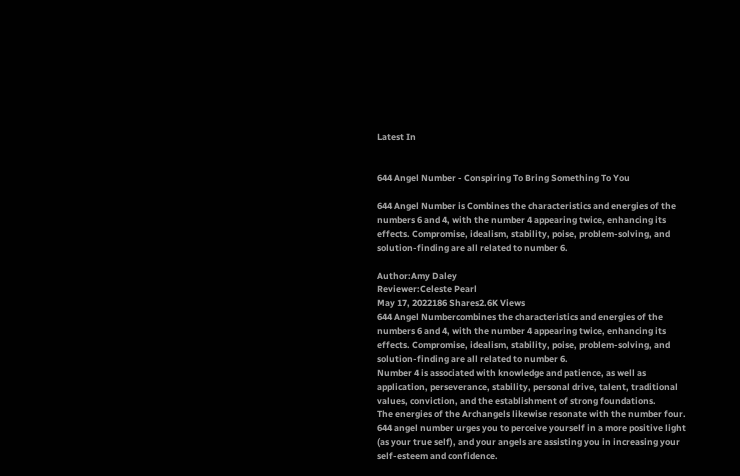Latest In


644 Angel Number - Conspiring To Bring Something To You

644 Angel Number is Combines the characteristics and energies of the numbers 6 and 4, with the number 4 appearing twice, enhancing its effects. Compromise, idealism, stability, poise, problem-solving, and solution-finding are all related to number 6.

Author:Amy Daley
Reviewer:Celeste Pearl
May 17, 2022186 Shares2.6K Views
644 Angel Numbercombines the characteristics and energies of the numbers 6 and 4, with the number 4 appearing twice, enhancing its effects. Compromise, idealism, stability, poise, problem-solving, and solution-finding are all related to number 6.
Number 4 is associated with knowledge and patience, as well as application, perseverance, stability, personal drive, talent, traditional values, conviction, and the establishment of strong foundations.
The energies of the Archangels likewise resonate with the number four. 644 angel number urges you to perceive yourself in a more positive light (as your true self), and your angels are assisting you in increasing your self-esteem and confidence.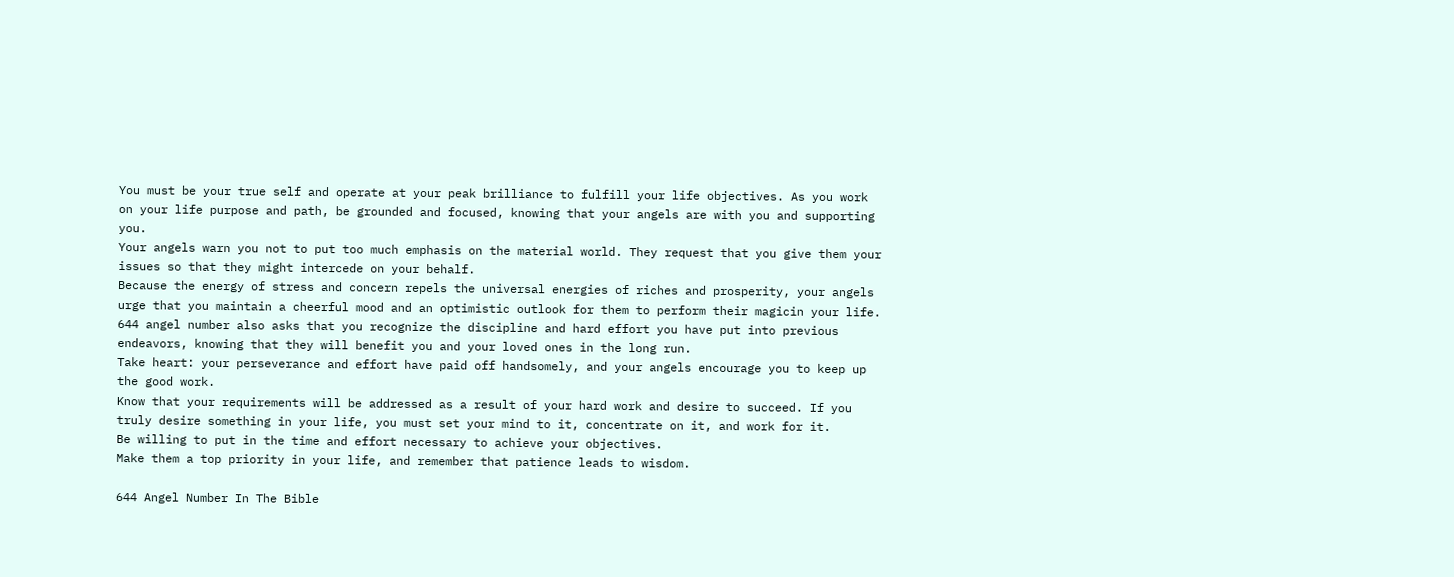You must be your true self and operate at your peak brilliance to fulfill your life objectives. As you work on your life purpose and path, be grounded and focused, knowing that your angels are with you and supporting you.
Your angels warn you not to put too much emphasis on the material world. They request that you give them your issues so that they might intercede on your behalf.
Because the energy of stress and concern repels the universal energies of riches and prosperity, your angels urge that you maintain a cheerful mood and an optimistic outlook for them to perform their magicin your life.
644 angel number also asks that you recognize the discipline and hard effort you have put into previous endeavors, knowing that they will benefit you and your loved ones in the long run.
Take heart: your perseverance and effort have paid off handsomely, and your angels encourage you to keep up the good work.
Know that your requirements will be addressed as a result of your hard work and desire to succeed. If you truly desire something in your life, you must set your mind to it, concentrate on it, and work for it.
Be willing to put in the time and effort necessary to achieve your objectives.
Make them a top priority in your life, and remember that patience leads to wisdom.

644 Angel Number In The Bible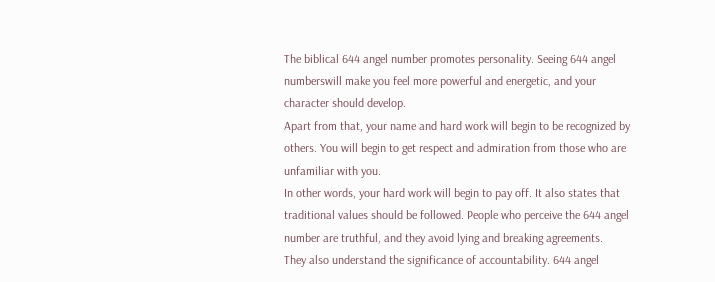The biblical 644 angel number promotes personality. Seeing 644 angel numberswill make you feel more powerful and energetic, and your character should develop.
Apart from that, your name and hard work will begin to be recognized by others. You will begin to get respect and admiration from those who are unfamiliar with you.
In other words, your hard work will begin to pay off. It also states that traditional values should be followed. People who perceive the 644 angel number are truthful, and they avoid lying and breaking agreements.
They also understand the significance of accountability. 644 angel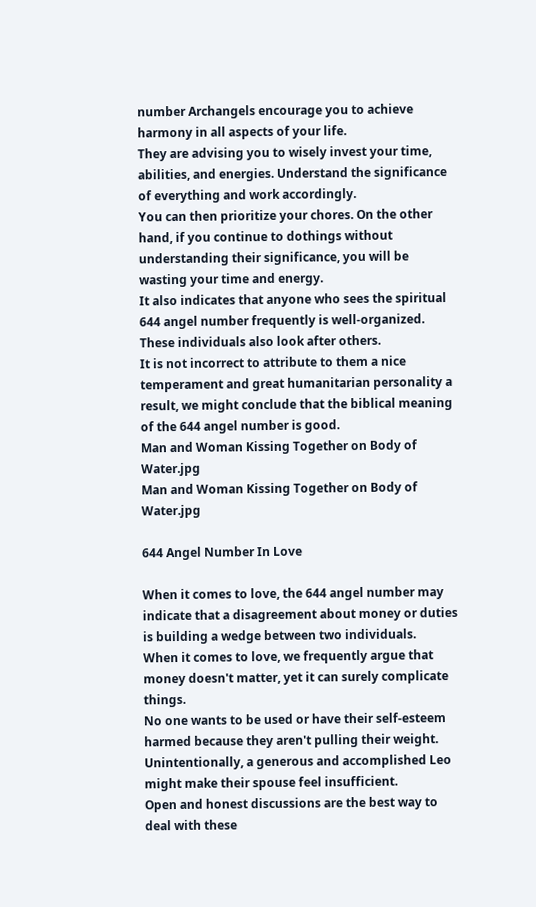number Archangels encourage you to achieve harmony in all aspects of your life.
They are advising you to wisely invest your time, abilities, and energies. Understand the significance of everything and work accordingly.
You can then prioritize your chores. On the other hand, if you continue to dothings without understanding their significance, you will be wasting your time and energy.
It also indicates that anyone who sees the spiritual 644 angel number frequently is well-organized. These individuals also look after others.
It is not incorrect to attribute to them a nice temperament and great humanitarian personality a result, we might conclude that the biblical meaning of the 644 angel number is good.
Man and Woman Kissing Together on Body of Water.jpg
Man and Woman Kissing Together on Body of Water.jpg

644 Angel Number In Love

When it comes to love, the 644 angel number may indicate that a disagreement about money or duties is building a wedge between two individuals.
When it comes to love, we frequently argue that money doesn't matter, yet it can surely complicate things.
No one wants to be used or have their self-esteem harmed because they aren't pulling their weight. Unintentionally, a generous and accomplished Leo might make their spouse feel insufficient.
Open and honest discussions are the best way to deal with these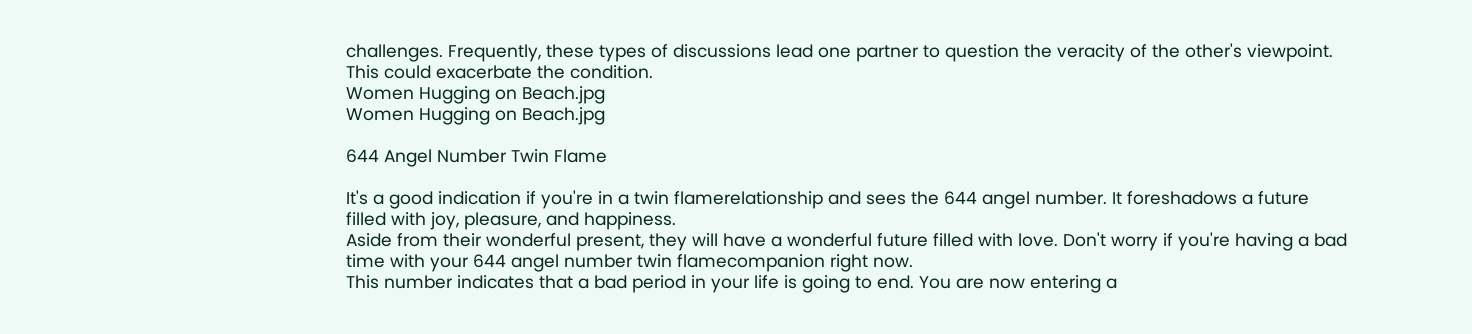challenges. Frequently, these types of discussions lead one partner to question the veracity of the other's viewpoint. This could exacerbate the condition.
Women Hugging on Beach.jpg
Women Hugging on Beach.jpg

644 Angel Number Twin Flame

It's a good indication if you're in a twin flamerelationship and sees the 644 angel number. It foreshadows a future filled with joy, pleasure, and happiness.
Aside from their wonderful present, they will have a wonderful future filled with love. Don't worry if you're having a bad time with your 644 angel number twin flamecompanion right now.
This number indicates that a bad period in your life is going to end. You are now entering a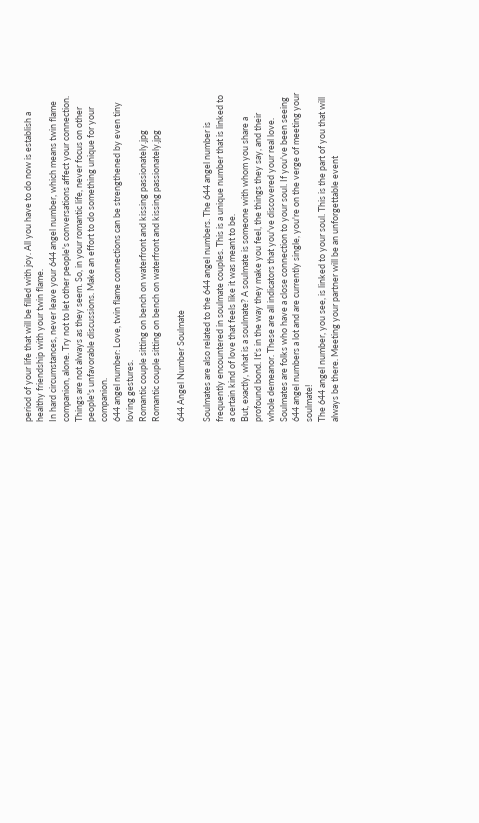period of your life that will be filled with joy. All you have to do now is establish a healthy friendship with your twin flame.
In hard circumstances, never leave your 644 angel number, which means twin flame companion, alone. Try not to let other people's conversations affect your connection.
Things are not always as they seem. So, in your romantic life, never focus on other people's unfavorable discussions. Make an effort to do something unique for your companion.
644 angel number: Love, twin flame connections can be strengthened by even tiny loving gestures.
Romantic couple sitting on bench on waterfront and kissing passionately.jpg
Romantic couple sitting on bench on waterfront and kissing passionately.jpg

644 Angel Number Soulmate

Soulmates are also related to the 644 angel numbers. The 644 angel number is frequently encountered in soulmate couples. This is a unique number that is linked to a certain kind of love that feels like it was meant to be.
But, exactly, what is a soulmate? A soulmate is someone with whom you share a profound bond. It's in the way they make you feel, the things they say, and their whole demeanor. These are all indicators that you've discovered your real love.
Soulmates are folks who have a close connection to your soul. If you've been seeing 644 angel numbers a lot and are currently single, you're on the verge of meeting your soulmate!
The 644 angel number, you see, is linked to your soul. This is the part of you that will always be there. Meeting your partner will be an unforgettable event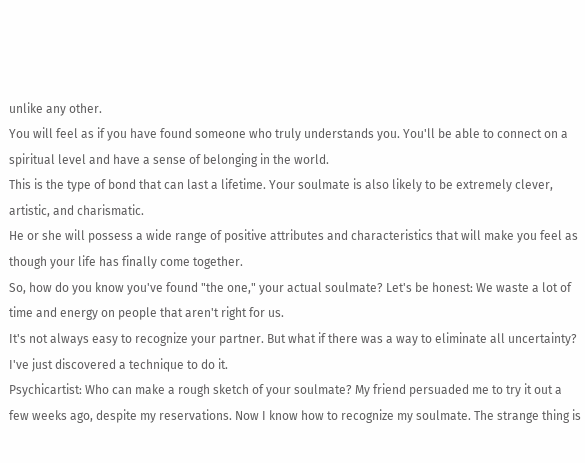unlike any other.
You will feel as if you have found someone who truly understands you. You'll be able to connect on a spiritual level and have a sense of belonging in the world.
This is the type of bond that can last a lifetime. Your soulmate is also likely to be extremely clever, artistic, and charismatic.
He or she will possess a wide range of positive attributes and characteristics that will make you feel as though your life has finally come together.
So, how do you know you've found "the one," your actual soulmate? Let's be honest: We waste a lot of time and energy on people that aren't right for us.
It's not always easy to recognize your partner. But what if there was a way to eliminate all uncertainty? I've just discovered a technique to do it.
Psychicartist: Who can make a rough sketch of your soulmate? My friend persuaded me to try it out a few weeks ago, despite my reservations. Now I know how to recognize my soulmate. The strange thing is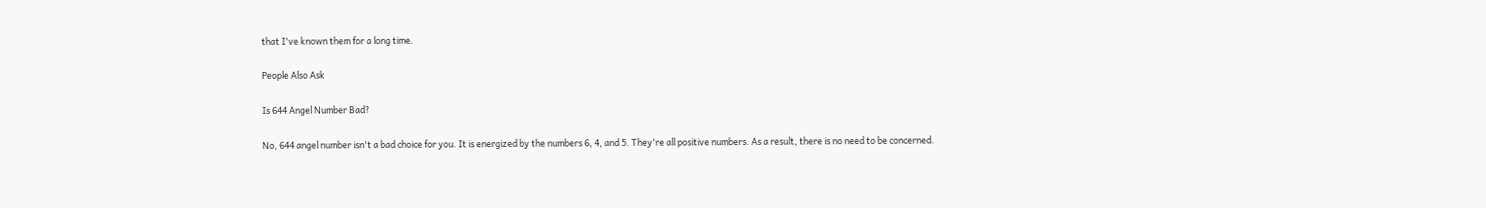that I've known them for a long time.

People Also Ask

Is 644 Angel Number Bad?

No, 644 angel number isn't a bad choice for you. It is energized by the numbers 6, 4, and 5. They're all positive numbers. As a result, there is no need to be concerned.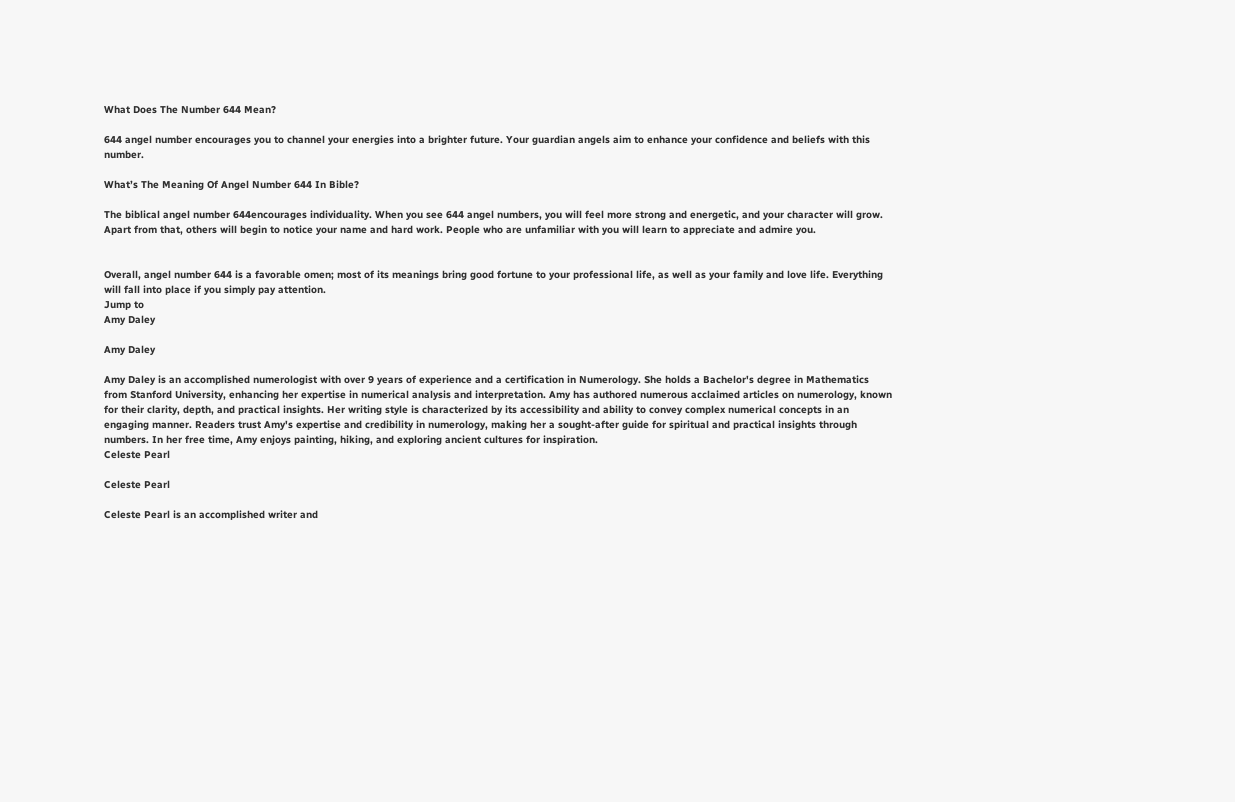What Does The Number 644 Mean?

644 angel number encourages you to channel your energies into a brighter future. Your guardian angels aim to enhance your confidence and beliefs with this number.

What’s The Meaning Of Angel Number 644 In Bible?

The biblical angel number 644encourages individuality. When you see 644 angel numbers, you will feel more strong and energetic, and your character will grow. Apart from that, others will begin to notice your name and hard work. People who are unfamiliar with you will learn to appreciate and admire you.


Overall, angel number 644 is a favorable omen; most of its meanings bring good fortune to your professional life, as well as your family and love life. Everything will fall into place if you simply pay attention.
Jump to
Amy Daley

Amy Daley

Amy Daley is an accomplished numerologist with over 9 years of experience and a certification in Numerology. She holds a Bachelor's degree in Mathematics from Stanford University, enhancing her expertise in numerical analysis and interpretation. Amy has authored numerous acclaimed articles on numerology, known for their clarity, depth, and practical insights. Her writing style is characterized by its accessibility and ability to convey complex numerical concepts in an engaging manner. Readers trust Amy's expertise and credibility in numerology, making her a sought-after guide for spiritual and practical insights through numbers. In her free time, Amy enjoys painting, hiking, and exploring ancient cultures for inspiration.
Celeste Pearl

Celeste Pearl

Celeste Pearl is an accomplished writer and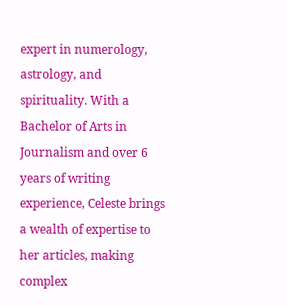expert in numerology, astrology, and spirituality. With a Bachelor of Arts in Journalism and over 6 years of writing experience, Celeste brings a wealth of expertise to her articles, making complex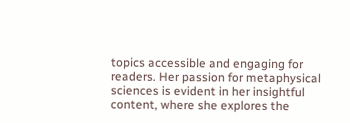topics accessible and engaging for readers. Her passion for metaphysical sciences is evident in her insightful content, where she explores the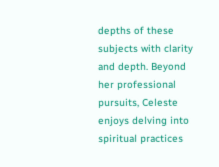depths of these subjects with clarity and depth. Beyond her professional pursuits, Celeste enjoys delving into spiritual practices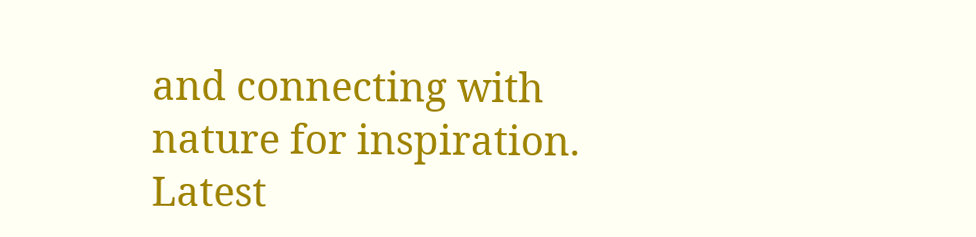and connecting with nature for inspiration.
Latest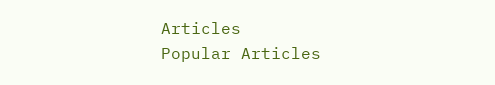Articles
Popular Articles